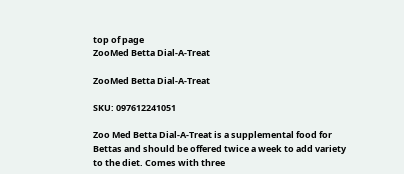top of page
ZooMed Betta Dial-A-Treat

ZooMed Betta Dial-A-Treat

SKU: 097612241051

Zoo Med Betta Dial-A-Treat is a supplemental food for Bettas and should be offered twice a week to add variety to the diet. Comes with three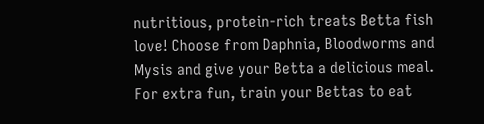nutritious, protein-rich treats Betta fish love! Choose from Daphnia, Bloodworms and Mysis and give your Betta a delicious meal. For extra fun, train your Bettas to eat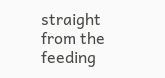straight from the feeding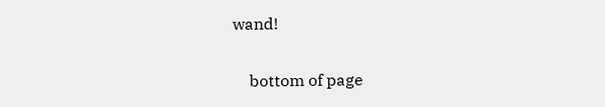wand!

    bottom of page